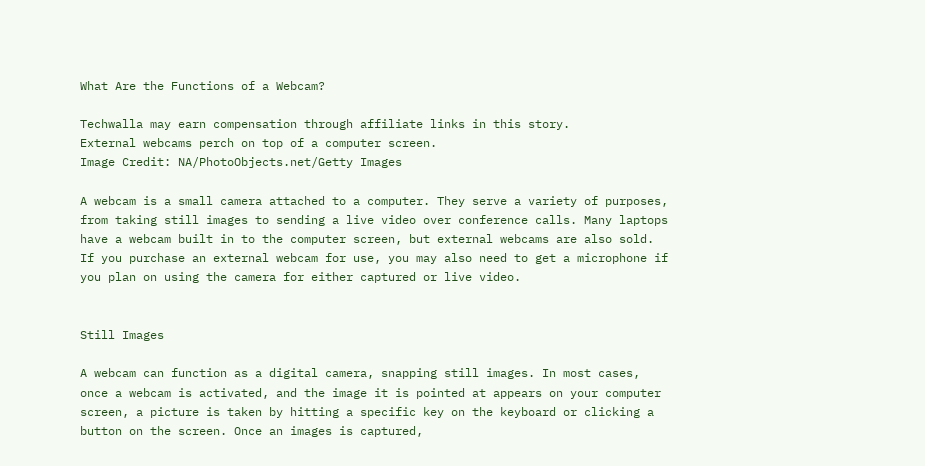What Are the Functions of a Webcam?

Techwalla may earn compensation through affiliate links in this story.
External webcams perch on top of a computer screen.
Image Credit: NA/PhotoObjects.net/Getty Images

A webcam is a small camera attached to a computer. They serve a variety of purposes, from taking still images to sending a live video over conference calls. Many laptops have a webcam built in to the computer screen, but external webcams are also sold. If you purchase an external webcam for use, you may also need to get a microphone if you plan on using the camera for either captured or live video.


Still Images

A webcam can function as a digital camera, snapping still images. In most cases, once a webcam is activated, and the image it is pointed at appears on your computer screen, a picture is taken by hitting a specific key on the keyboard or clicking a button on the screen. Once an images is captured,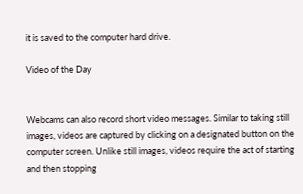it is saved to the computer hard drive.

Video of the Day


Webcams can also record short video messages. Similar to taking still images, videos are captured by clicking on a designated button on the computer screen. Unlike still images, videos require the act of starting and then stopping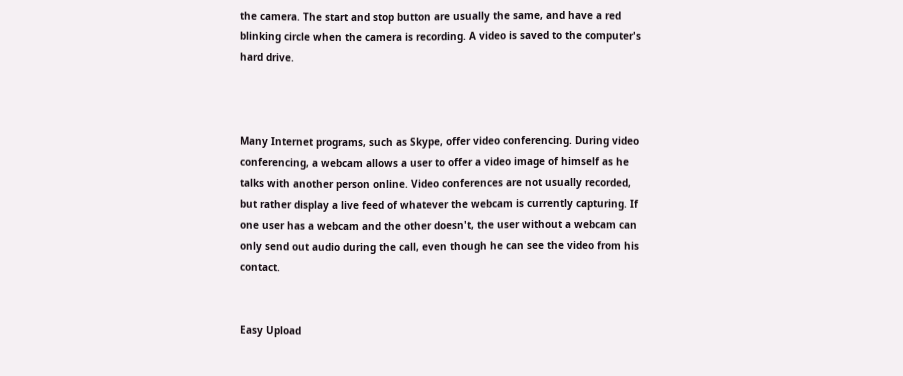the camera. The start and stop button are usually the same, and have a red blinking circle when the camera is recording. A video is saved to the computer's hard drive.



Many Internet programs, such as Skype, offer video conferencing. During video conferencing, a webcam allows a user to offer a video image of himself as he talks with another person online. Video conferences are not usually recorded, but rather display a live feed of whatever the webcam is currently capturing. If one user has a webcam and the other doesn't, the user without a webcam can only send out audio during the call, even though he can see the video from his contact.


Easy Upload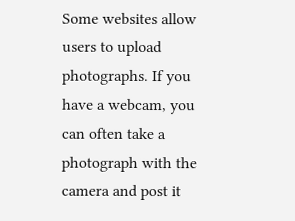Some websites allow users to upload photographs. If you have a webcam, you can often take a photograph with the camera and post it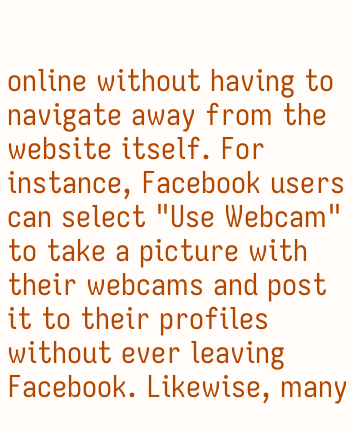online without having to navigate away from the website itself. For instance, Facebook users can select "Use Webcam" to take a picture with their webcams and post it to their profiles without ever leaving Facebook. Likewise, many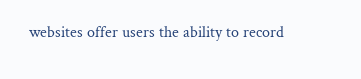websites offer users the ability to record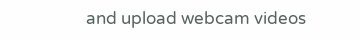and upload webcam videos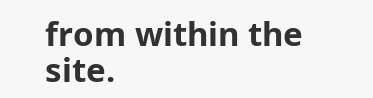from within the site.